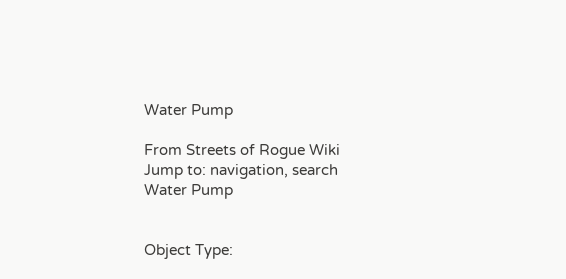Water Pump

From Streets of Rogue Wiki
Jump to: navigation, search
Water Pump


Object Type: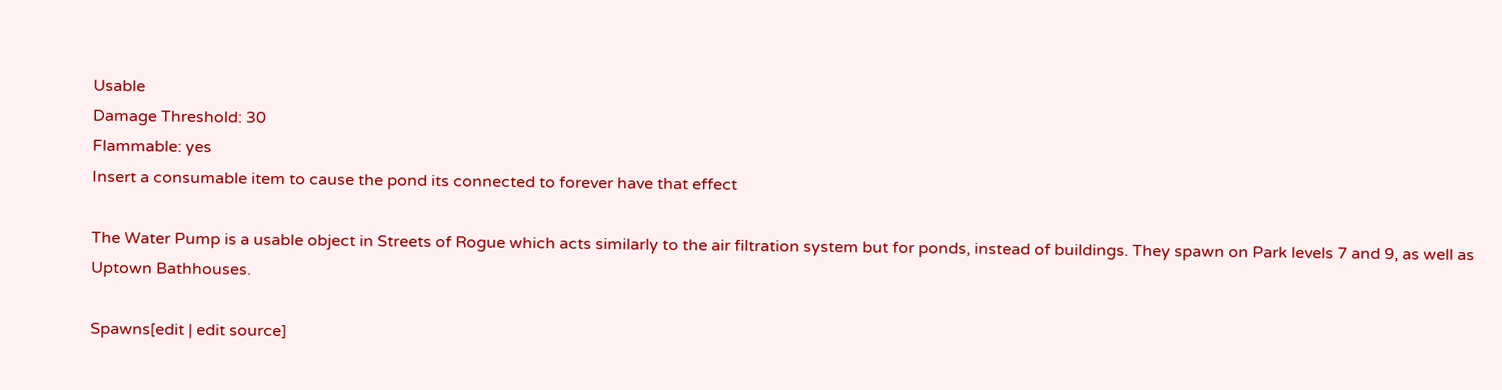Usable
Damage Threshold: 30
Flammable: yes
Insert a consumable item to cause the pond its connected to forever have that effect

The Water Pump is a usable object in Streets of Rogue which acts similarly to the air filtration system but for ponds, instead of buildings. They spawn on Park levels 7 and 9, as well as Uptown Bathhouses.

Spawns[edit | edit source]